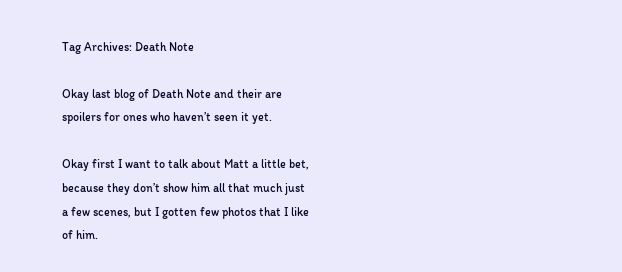Tag Archives: Death Note

Okay last blog of Death Note and their are spoilers for ones who haven’t seen it yet.

Okay first I want to talk about Matt a little bet, because they don’t show him all that much just a few scenes, but I gotten few photos that I like of him.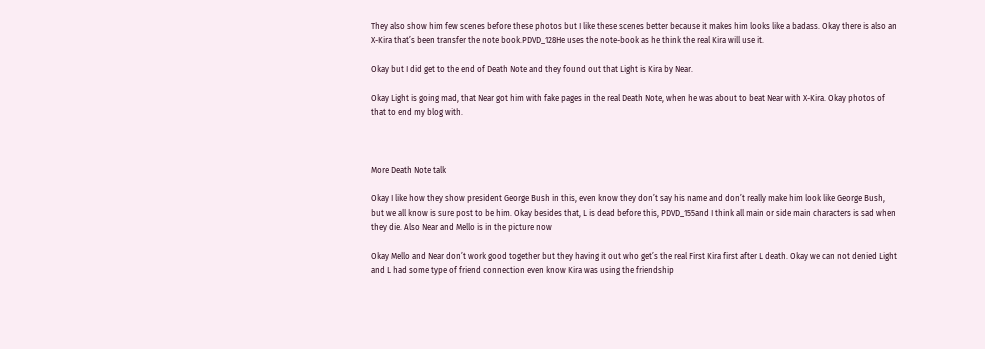They also show him few scenes before these photos but I like these scenes better because it makes him looks like a badass. Okay there is also an X-Kira that’s been transfer the note book.PDVD_128He uses the note-book as he think the real Kira will use it.

Okay but I did get to the end of Death Note and they found out that Light is Kira by Near.

Okay Light is going mad, that Near got him with fake pages in the real Death Note, when he was about to beat Near with X-Kira. Okay photos of that to end my blog with.



More Death Note talk

Okay I like how they show president George Bush in this, even know they don’t say his name and don’t really make him look like George Bush, but we all know is sure post to be him. Okay besides that, L is dead before this, PDVD_155and I think all main or side main characters is sad when they die. Also Near and Mello is in the picture now

Okay Mello and Near don’t work good together but they having it out who get’s the real First Kira first after L death. Okay we can not denied Light and L had some type of friend connection even know Kira was using the friendship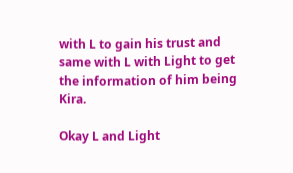with L to gain his trust and same with L with Light to get the information of him being Kira.

Okay L and Light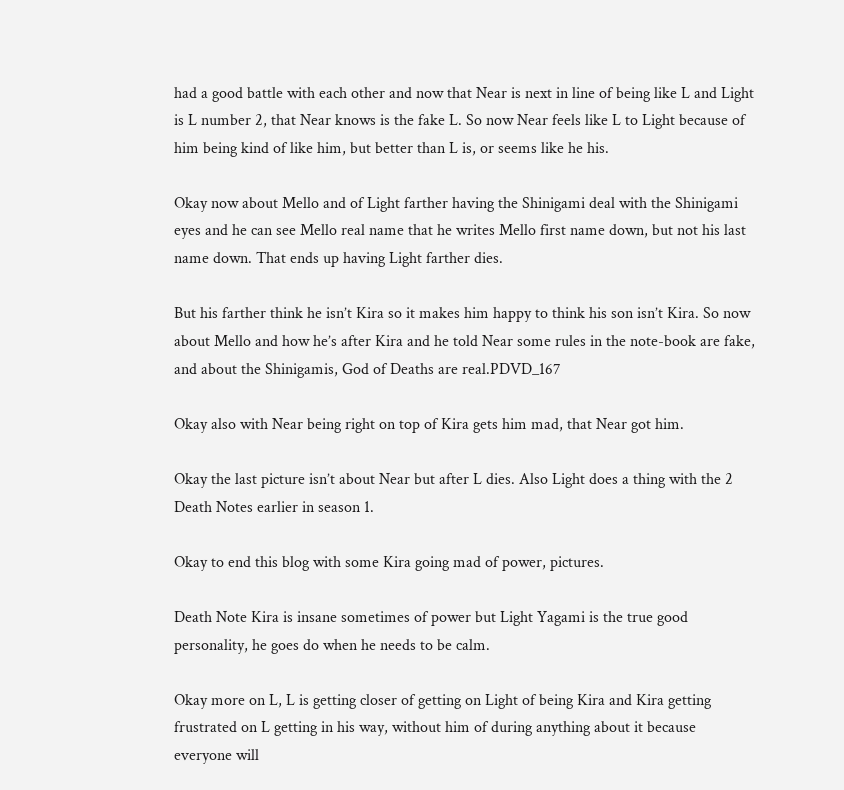had a good battle with each other and now that Near is next in line of being like L and Light is L number 2, that Near knows is the fake L. So now Near feels like L to Light because of him being kind of like him, but better than L is, or seems like he his.

Okay now about Mello and of Light farther having the Shinigami deal with the Shinigami eyes and he can see Mello real name that he writes Mello first name down, but not his last name down. That ends up having Light farther dies.

But his farther think he isn’t Kira so it makes him happy to think his son isn’t Kira. So now about Mello and how he’s after Kira and he told Near some rules in the note-book are fake, and about the Shinigamis, God of Deaths are real.PDVD_167

Okay also with Near being right on top of Kira gets him mad, that Near got him.

Okay the last picture isn’t about Near but after L dies. Also Light does a thing with the 2 Death Notes earlier in season 1.

Okay to end this blog with some Kira going mad of power, pictures.

Death Note Kira is insane sometimes of power but Light Yagami is the true good personality, he goes do when he needs to be calm.

Okay more on L, L is getting closer of getting on Light of being Kira and Kira getting frustrated on L getting in his way, without him of during anything about it because everyone will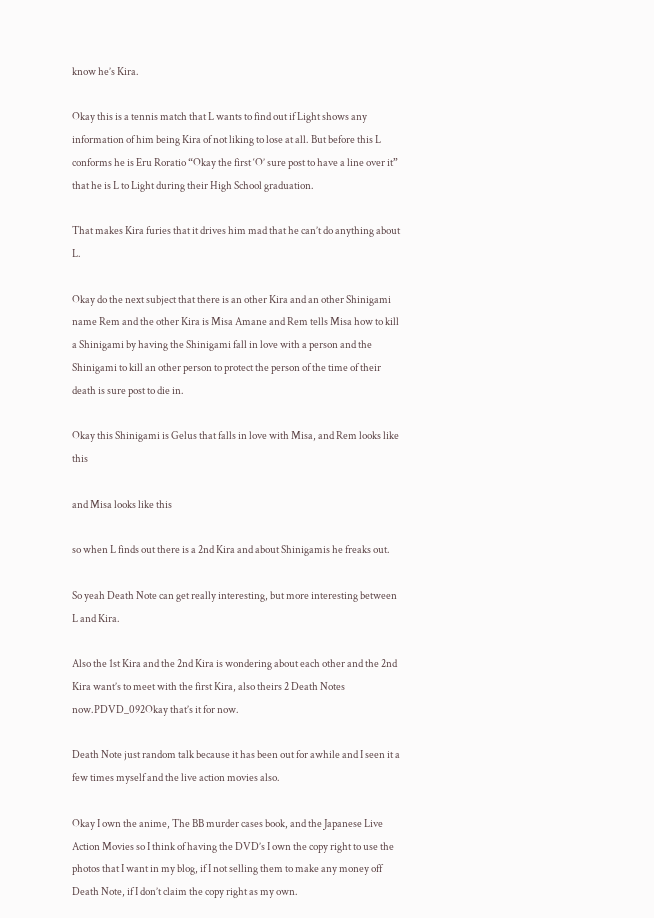know he’s Kira.

Okay this is a tennis match that L wants to find out if Light shows any information of him being Kira of not liking to lose at all. But before this L conforms he is Eru Roratio “Okay the first ‘O’ sure post to have a line over it” that he is L to Light during their High School graduation.

That makes Kira furies that it drives him mad that he can’t do anything about L.

Okay do the next subject that there is an other Kira and an other Shinigami name Rem and the other Kira is Misa Amane and Rem tells Misa how to kill a Shinigami by having the Shinigami fall in love with a person and the Shinigami to kill an other person to protect the person of the time of their death is sure post to die in.

Okay this Shinigami is Gelus that falls in love with Misa, and Rem looks like this

and Misa looks like this

so when L finds out there is a 2nd Kira and about Shinigamis he freaks out.

So yeah Death Note can get really interesting, but more interesting between L and Kira.

Also the 1st Kira and the 2nd Kira is wondering about each other and the 2nd Kira want’s to meet with the first Kira, also theirs 2 Death Notes now.PDVD_092Okay that’s it for now.

Death Note just random talk because it has been out for awhile and I seen it a few times myself and the live action movies also.

Okay I own the anime, The BB murder cases book, and the Japanese Live Action Movies so I think of having the DVD’s I own the copy right to use the photos that I want in my blog, if I not selling them to make any money off Death Note, if I don’t claim the copy right as my own.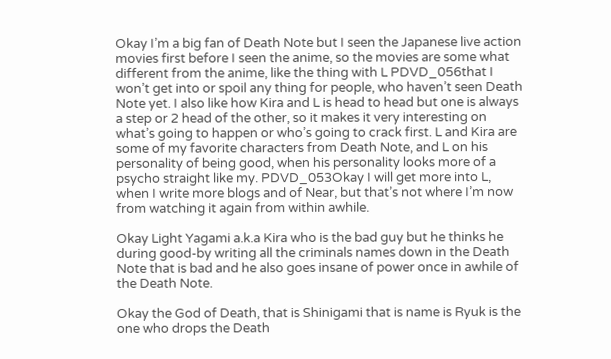Okay I’m a big fan of Death Note but I seen the Japanese live action movies first before I seen the anime, so the movies are some what different from the anime, like the thing with L PDVD_056that I won’t get into or spoil any thing for people, who haven’t seen Death Note yet. I also like how Kira and L is head to head but one is always a step or 2 head of the other, so it makes it very interesting on what’s going to happen or who’s going to crack first. L and Kira are some of my favorite characters from Death Note, and L on his personality of being good, when his personality looks more of a psycho straight like my. PDVD_053Okay I will get more into L, when I write more blogs and of Near, but that’s not where I’m now from watching it again from within awhile.

Okay Light Yagami a.k.a Kira who is the bad guy but he thinks he during good-by writing all the criminals names down in the Death Note that is bad and he also goes insane of power once in awhile of the Death Note.

Okay the God of Death, that is Shinigami that is name is Ryuk is the one who drops the Death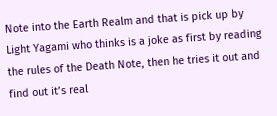Note into the Earth Realm and that is pick up by Light Yagami who thinks is a joke as first by reading the rules of the Death Note, then he tries it out and find out it’s real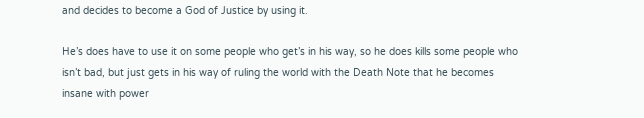and decides to become a God of Justice by using it.

He’s does have to use it on some people who get’s in his way, so he does kills some people who isn’t bad, but just gets in his way of ruling the world with the Death Note that he becomes insane with power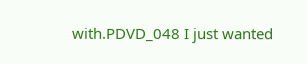with.PDVD_048 I just wanted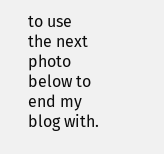to use the next photo below to end my blog with.